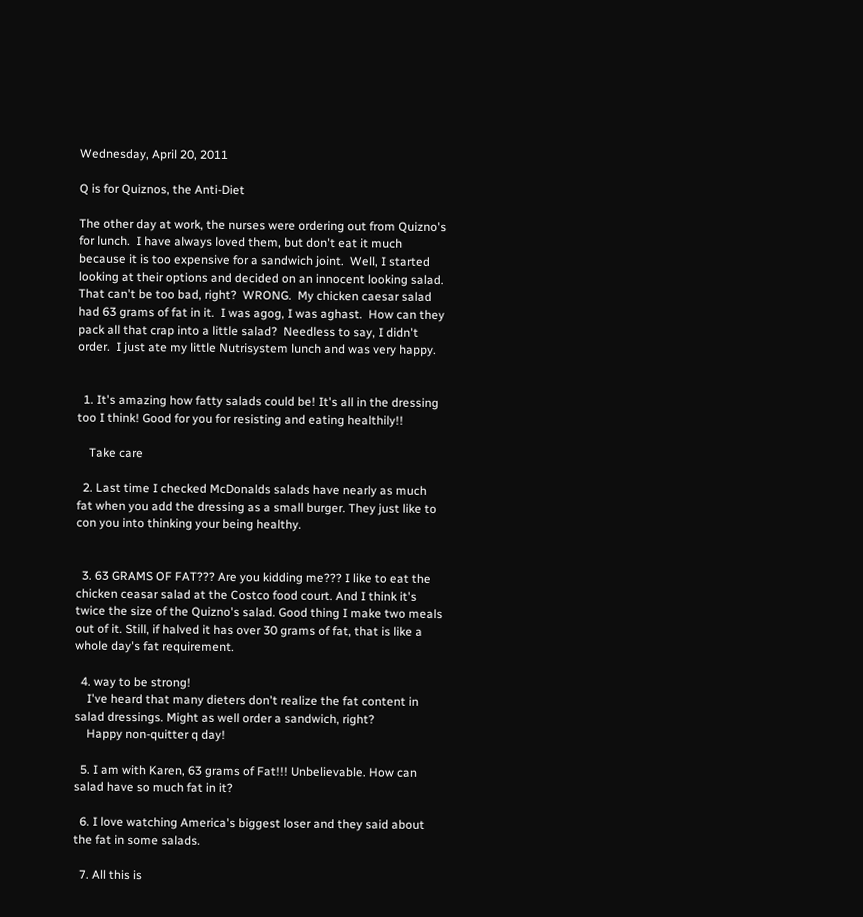Wednesday, April 20, 2011

Q is for Quiznos, the Anti-Diet

The other day at work, the nurses were ordering out from Quizno's for lunch.  I have always loved them, but don't eat it much because it is too expensive for a sandwich joint.  Well, I started looking at their options and decided on an innocent looking salad.  That can't be too bad, right?  WRONG.  My chicken caesar salad had 63 grams of fat in it.  I was agog, I was aghast.  How can they pack all that crap into a little salad?  Needless to say, I didn't order.  I just ate my little Nutrisystem lunch and was very happy.


  1. It's amazing how fatty salads could be! It's all in the dressing too I think! Good for you for resisting and eating healthily!!

    Take care

  2. Last time I checked McDonalds salads have nearly as much fat when you add the dressing as a small burger. They just like to con you into thinking your being healthy.


  3. 63 GRAMS OF FAT??? Are you kidding me??? I like to eat the chicken ceasar salad at the Costco food court. And I think it's twice the size of the Quizno's salad. Good thing I make two meals out of it. Still, if halved it has over 30 grams of fat, that is like a whole day's fat requirement.

  4. way to be strong!
    I've heard that many dieters don't realize the fat content in salad dressings. Might as well order a sandwich, right?
    Happy non-quitter q day!

  5. I am with Karen, 63 grams of Fat!!! Unbelievable. How can salad have so much fat in it?

  6. I love watching America's biggest loser and they said about the fat in some salads.

  7. All this is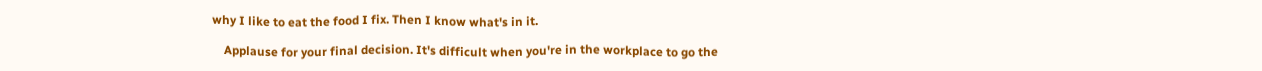why I like to eat the food I fix. Then I know what's in it.

    Applause for your final decision. It's difficult when you're in the workplace to go the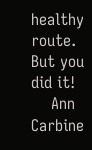healthy route. But you did it!
    Ann Carbine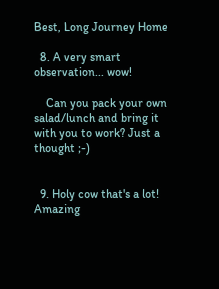Best, Long Journey Home

  8. A very smart observation... wow!

    Can you pack your own salad/lunch and bring it with you to work? Just a thought ;-)


  9. Holy cow that's a lot! Amazing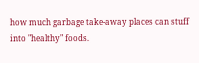how much garbage take-away places can stuff into "healthy" foods.